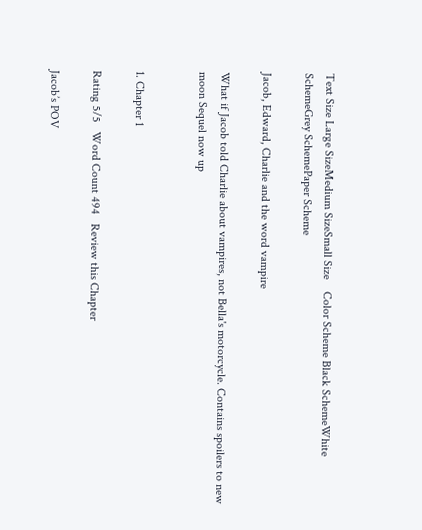Text Size Large SizeMedium SizeSmall Size    Color Scheme Black SchemeWhite SchemeGrey SchemePaper Scheme

Jacob, Edward, Charlie and the word vampire

What if Jacob told Charlie about vampires, not Bella's motorcycle. Contains spoilers to new moon Sequel now up


1. Chapter 1

Rating 5/5   Word Count 494   Review this Chapter

Jacob’s POV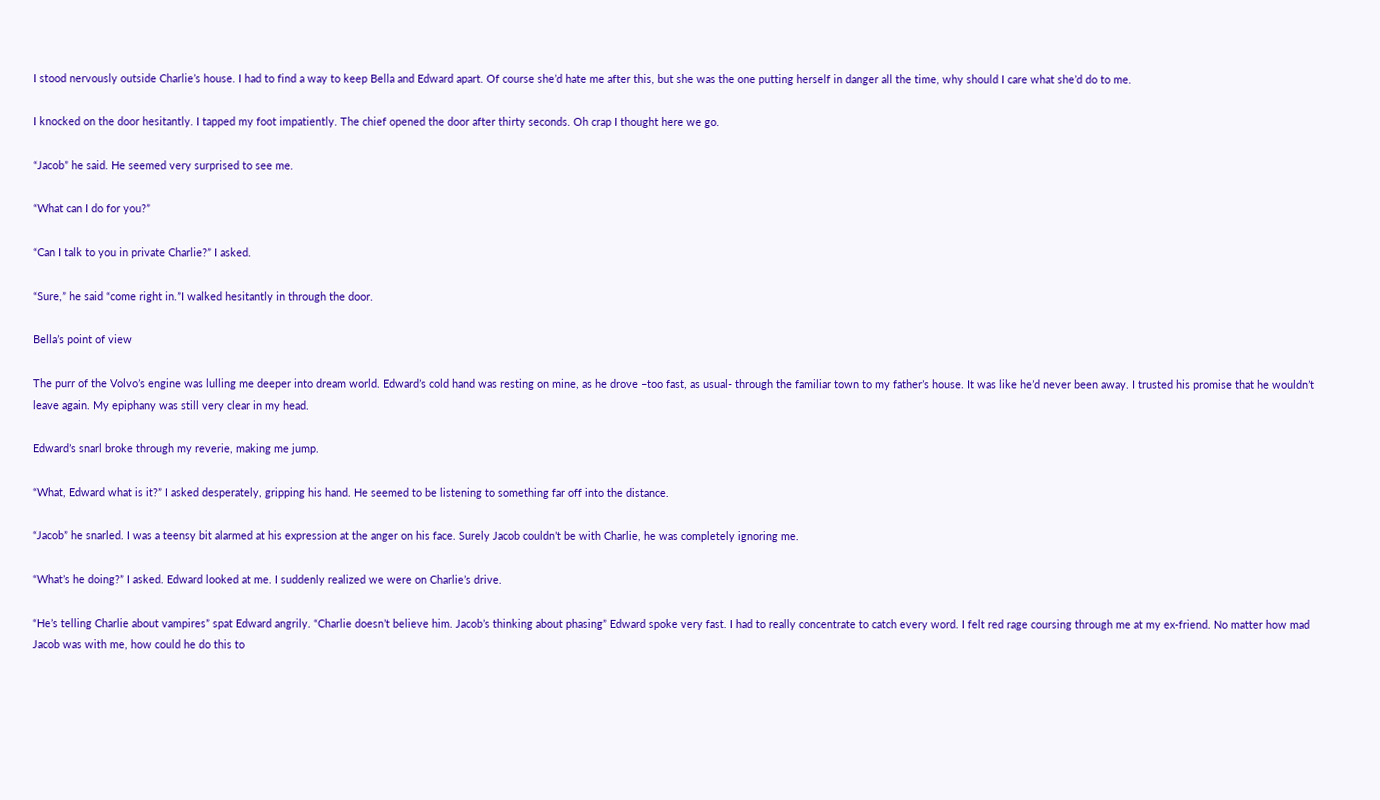I stood nervously outside Charlie’s house. I had to find a way to keep Bella and Edward apart. Of course she’d hate me after this, but she was the one putting herself in danger all the time, why should I care what she’d do to me.

I knocked on the door hesitantly. I tapped my foot impatiently. The chief opened the door after thirty seconds. Oh crap I thought here we go.

“Jacob” he said. He seemed very surprised to see me.

“What can I do for you?”

“Can I talk to you in private Charlie?” I asked.

“Sure,” he said “come right in.”I walked hesitantly in through the door.

Bella’s point of view

The purr of the Volvo’s engine was lulling me deeper into dream world. Edward’s cold hand was resting on mine, as he drove –too fast, as usual- through the familiar town to my father’s house. It was like he’d never been away. I trusted his promise that he wouldn’t leave again. My epiphany was still very clear in my head.

Edward’s snarl broke through my reverie, making me jump.

“What, Edward what is it?” I asked desperately, gripping his hand. He seemed to be listening to something far off into the distance.

“Jacob” he snarled. I was a teensy bit alarmed at his expression at the anger on his face. Surely Jacob couldn’t be with Charlie, he was completely ignoring me.

“What’s he doing?” I asked. Edward looked at me. I suddenly realized we were on Charlie’s drive.

“He’s telling Charlie about vampires” spat Edward angrily. “Charlie doesn’t believe him. Jacob’s thinking about phasing” Edward spoke very fast. I had to really concentrate to catch every word. I felt red rage coursing through me at my ex-friend. No matter how mad Jacob was with me, how could he do this to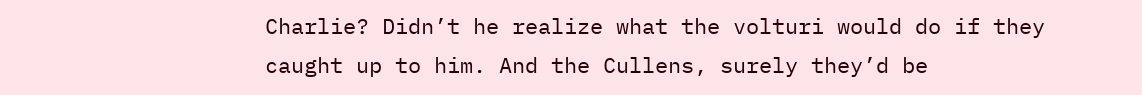Charlie? Didn’t he realize what the volturi would do if they caught up to him. And the Cullens, surely they’d be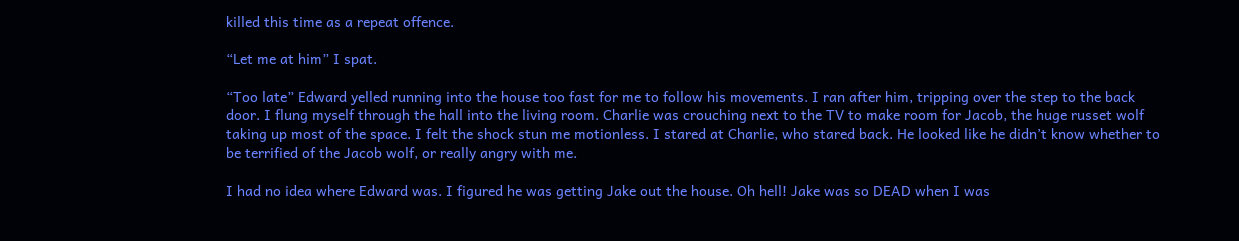killed this time as a repeat offence.

“Let me at him” I spat.

“Too late” Edward yelled running into the house too fast for me to follow his movements. I ran after him, tripping over the step to the back door. I flung myself through the hall into the living room. Charlie was crouching next to the TV to make room for Jacob, the huge russet wolf taking up most of the space. I felt the shock stun me motionless. I stared at Charlie, who stared back. He looked like he didn’t know whether to be terrified of the Jacob wolf, or really angry with me.

I had no idea where Edward was. I figured he was getting Jake out the house. Oh hell! Jake was so DEAD when I was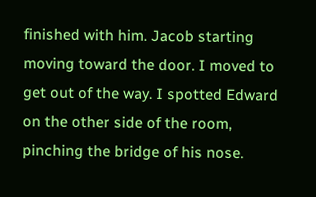finished with him. Jacob starting moving toward the door. I moved to get out of the way. I spotted Edward on the other side of the room, pinching the bridge of his nose.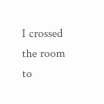I crossed the room to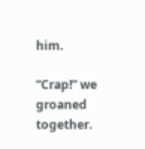him.

“Crap!” we groaned together.